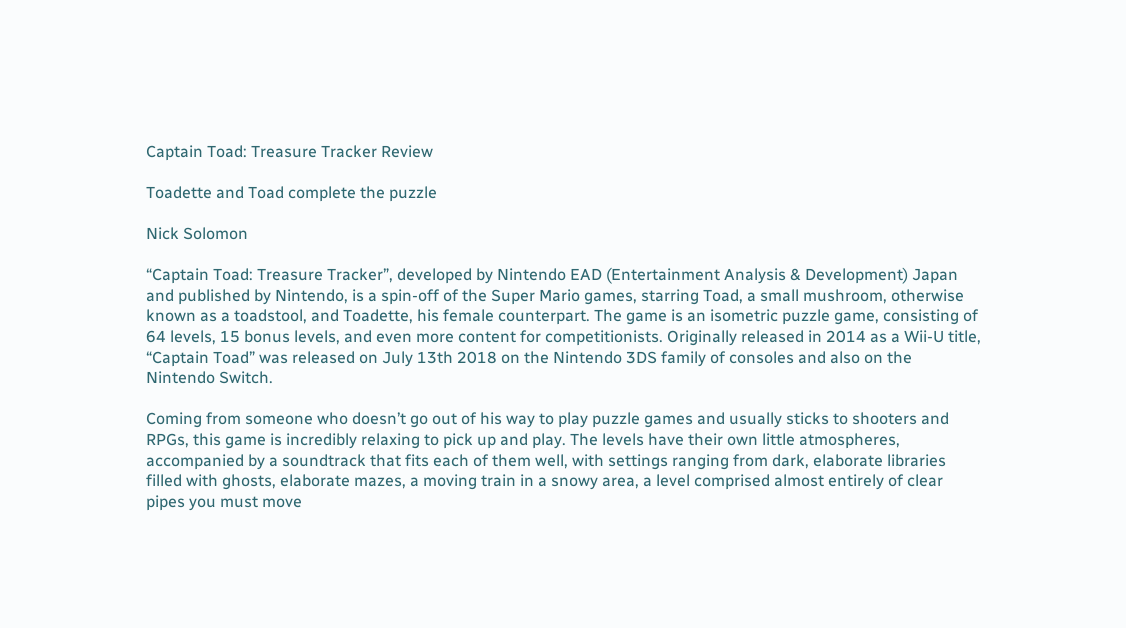Captain Toad: Treasure Tracker Review

Toadette and Toad complete the puzzle

Nick Solomon

“Captain Toad: Treasure Tracker”, developed by Nintendo EAD (Entertainment Analysis & Development) Japan and published by Nintendo, is a spin-off of the Super Mario games, starring Toad, a small mushroom, otherwise known as a toadstool, and Toadette, his female counterpart. The game is an isometric puzzle game, consisting of 64 levels, 15 bonus levels, and even more content for competitionists. Originally released in 2014 as a Wii-U title, “Captain Toad” was released on July 13th 2018 on the Nintendo 3DS family of consoles and also on the Nintendo Switch.

Coming from someone who doesn’t go out of his way to play puzzle games and usually sticks to shooters and RPGs, this game is incredibly relaxing to pick up and play. The levels have their own little atmospheres, accompanied by a soundtrack that fits each of them well, with settings ranging from dark, elaborate libraries filled with ghosts, elaborate mazes, a moving train in a snowy area, a level comprised almost entirely of clear pipes you must move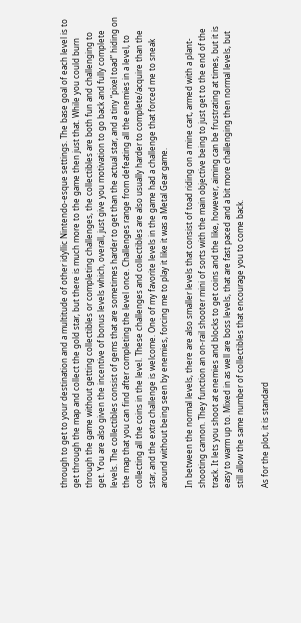through to get to your destination and a multitude of other idyllic Nintendo-esque settings. The base goal of each level is to get through the map and collect the gold star, but there is much more to the game then just that. While you could burn through the game without getting collectibles or completing challenges, the collectibles are both fun and challenging to get. You are also given the incentive of bonus levels which, overall, just give you motivation to go back and fully complete levels. The collectibles consist of gems that are sometimes harder to get than the actual star, and a tiny “pixel toad” hiding on the map that you can find after completing the level once. Challenges range from defeating all the enemies in a level, to collecting all the coins in the level. These challenges and collectibles are also usually harder to complete/acquire than the star, and the extra challenge is welcome. One of my favorite levels in the game had a challenge that forced me to sneak around without being seen by enemies, forcing me to play it like it was a Metal Gear game.

In between the normal levels, there are also smaller levels that consist of toad riding on a mine cart, armed with a plant-shooting cannon. They function an on-rail shooter mini of sorts with the main objective being to just get to the end of the track. It lets you shoot at enemies and blocks to get coins and the like, however, aiming can be frustrating at times, but it is easy to warm up to. Mixed in as well are boss levels, that are fast paced and a bit more challenging then normal levels, but still allow the same number of collectibles that encourage you to come back.

As for the plot, it is standard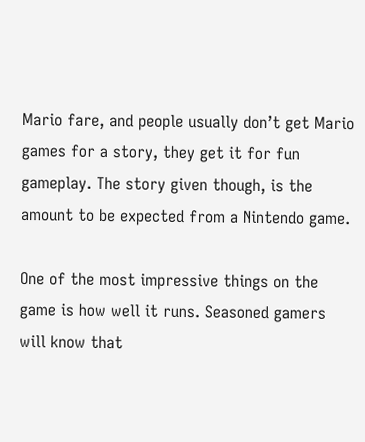Mario fare, and people usually don’t get Mario games for a story, they get it for fun gameplay. The story given though, is the amount to be expected from a Nintendo game.

One of the most impressive things on the game is how well it runs. Seasoned gamers will know that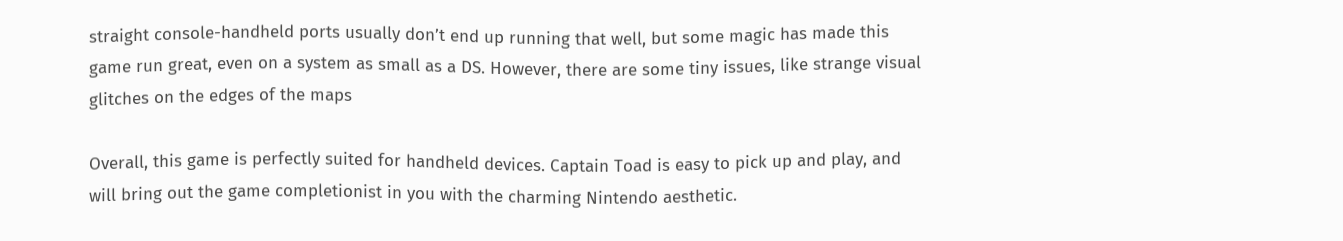straight console-handheld ports usually don’t end up running that well, but some magic has made this game run great, even on a system as small as a DS. However, there are some tiny issues, like strange visual glitches on the edges of the maps

Overall, this game is perfectly suited for handheld devices. Captain Toad is easy to pick up and play, and will bring out the game completionist in you with the charming Nintendo aesthetic.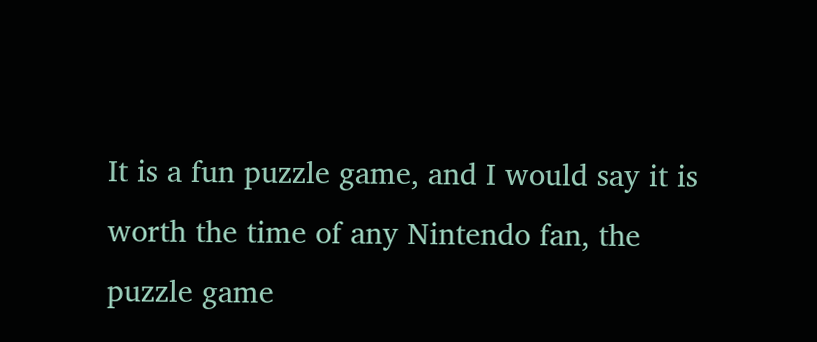It is a fun puzzle game, and I would say it is worth the time of any Nintendo fan, the puzzle game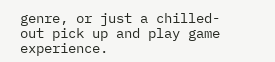genre, or just a chilled-out pick up and play game experience.